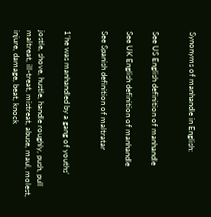Synonyms of manhandle in English:


See US English definition of manhandle

See UK English definition of manhandle

See Spanish definition of maltratar


1‘he was manhandled by a gang of youths’

jostle, shove, hustle, handle roughly, push, pull
maltreat, ill-treat, mistreat, abuse, maul, molest, injure, damage, beat, knock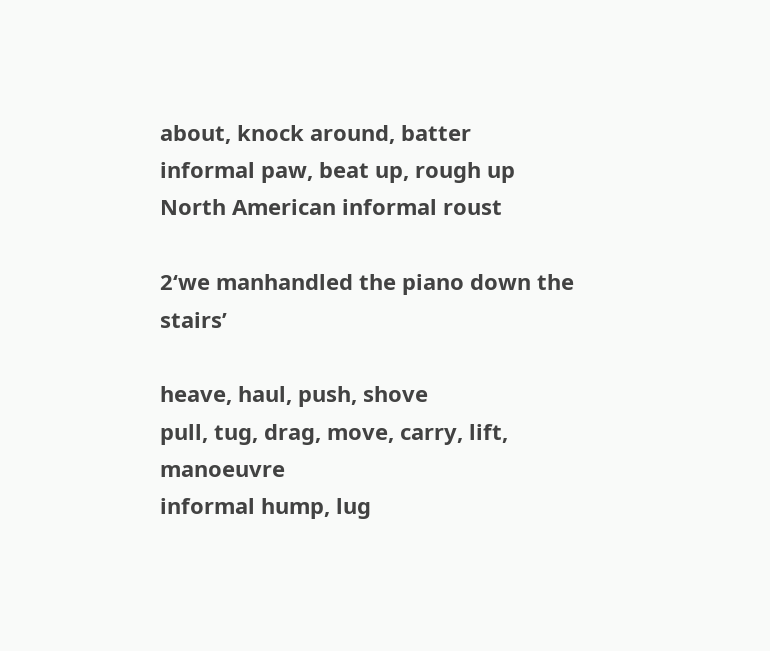about, knock around, batter
informal paw, beat up, rough up
North American informal roust

2‘we manhandled the piano down the stairs’

heave, haul, push, shove
pull, tug, drag, move, carry, lift, manoeuvre
informal hump, lug